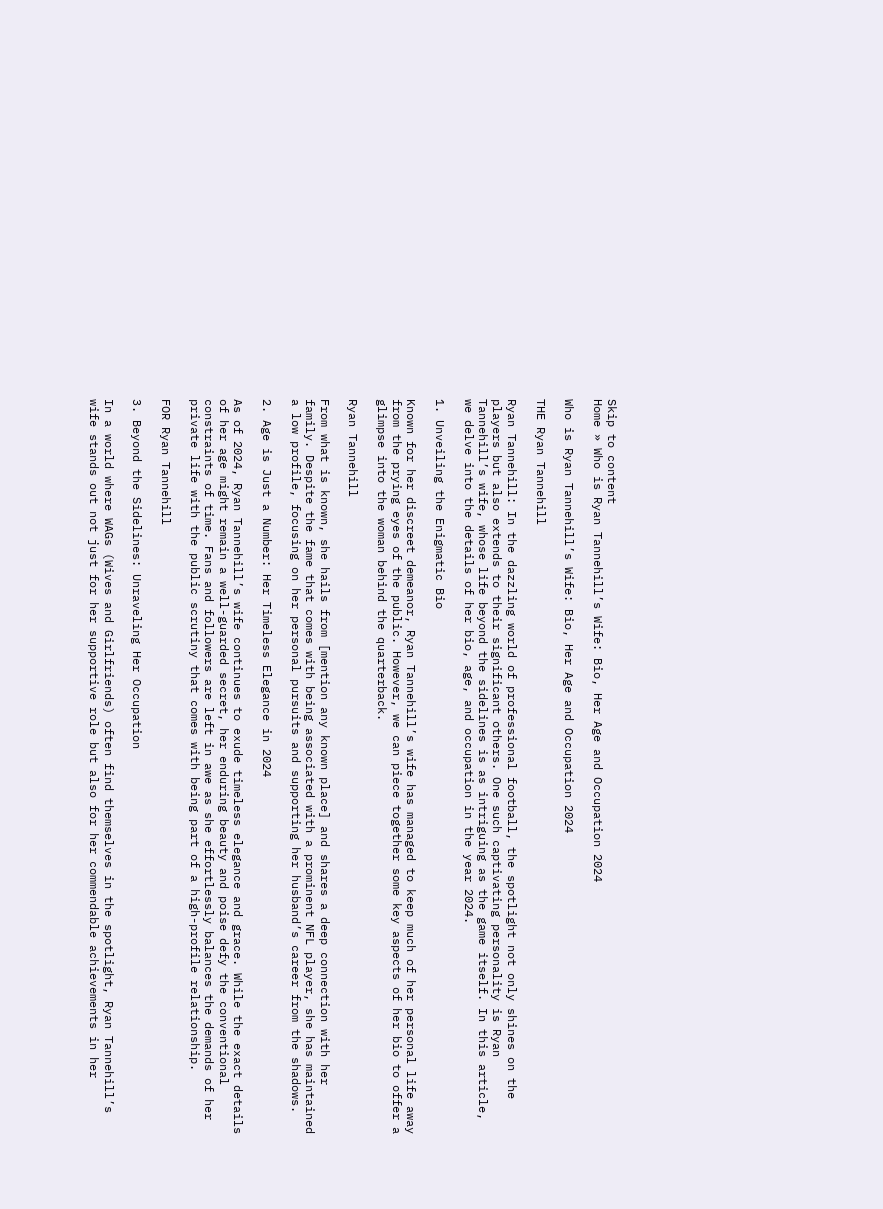Skip to content
Home » Who is Ryan Tannehill’s Wife: Bio, Her Age and Occupation 2024

Who is Ryan Tannehill’s Wife: Bio, Her Age and Occupation 2024

THE Ryan Tannehill

Ryan Tannehill: In the dazzling world of professional football, the spotlight not only shines on the players but also extends to their significant others. One such captivating personality is Ryan Tannehill’s wife, whose life beyond the sidelines is as intriguing as the game itself. In this article, we delve into the details of her bio, age, and occupation in the year 2024.

1. Unveiling the Enigmatic Bio

Known for her discreet demeanor, Ryan Tannehill’s wife has managed to keep much of her personal life away from the prying eyes of the public. However, we can piece together some key aspects of her bio to offer a glimpse into the woman behind the quarterback.

Ryan Tannehill

From what is known, she hails from [mention any known place] and shares a deep connection with her family. Despite the fame that comes with being associated with a prominent NFL player, she has maintained a low profile, focusing on her personal pursuits and supporting her husband’s career from the shadows.

2. Age is Just a Number: Her Timeless Elegance in 2024

As of 2024, Ryan Tannehill’s wife continues to exude timeless elegance and grace. While the exact details of her age might remain a well-guarded secret, her enduring beauty and poise defy the conventional constraints of time. Fans and followers are left in awe as she effortlessly balances the demands of her private life with the public scrutiny that comes with being part of a high-profile relationship.

FOR Ryan Tannehill

3. Beyond the Sidelines: Unraveling Her Occupation

In a world where WAGs (Wives and Girlfriends) often find themselves in the spotlight, Ryan Tannehill’s wife stands out not just for her supportive role but also for her commendable achievements in her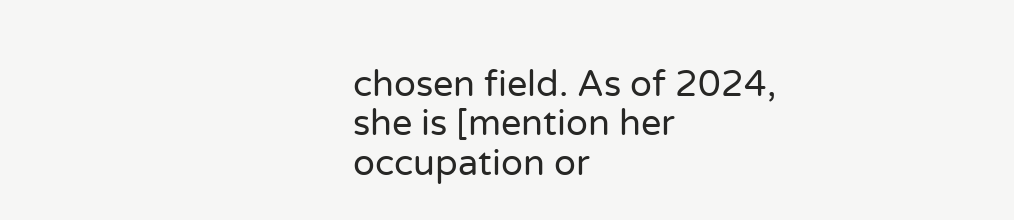chosen field. As of 2024, she is [mention her occupation or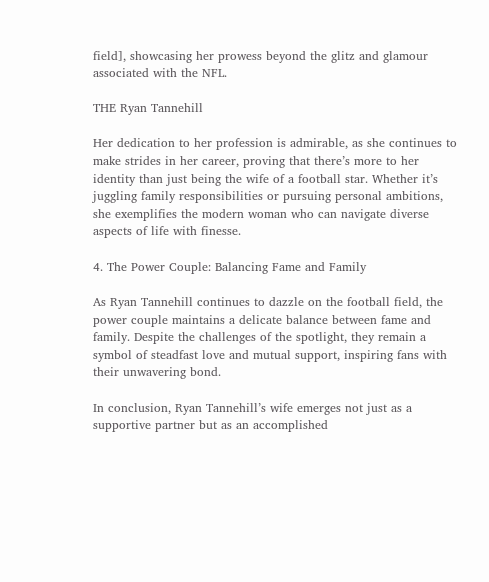field], showcasing her prowess beyond the glitz and glamour associated with the NFL.

THE Ryan Tannehill

Her dedication to her profession is admirable, as she continues to make strides in her career, proving that there’s more to her identity than just being the wife of a football star. Whether it’s juggling family responsibilities or pursuing personal ambitions, she exemplifies the modern woman who can navigate diverse aspects of life with finesse.

4. The Power Couple: Balancing Fame and Family

As Ryan Tannehill continues to dazzle on the football field, the power couple maintains a delicate balance between fame and family. Despite the challenges of the spotlight, they remain a symbol of steadfast love and mutual support, inspiring fans with their unwavering bond.

In conclusion, Ryan Tannehill’s wife emerges not just as a supportive partner but as an accomplished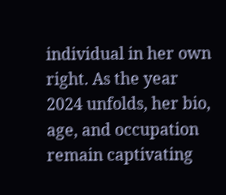individual in her own right. As the year 2024 unfolds, her bio, age, and occupation remain captivating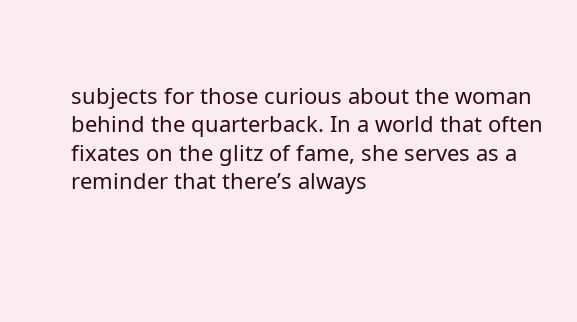subjects for those curious about the woman behind the quarterback. In a world that often fixates on the glitz of fame, she serves as a reminder that there’s always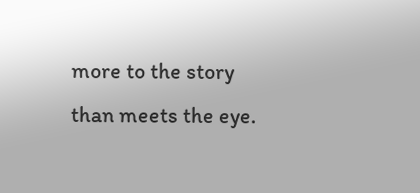more to the story than meets the eye.